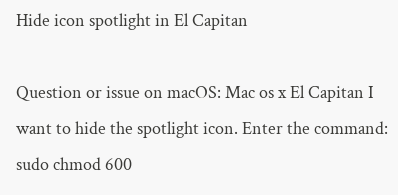Hide icon spotlight in El Capitan

Question or issue on macOS: Mac os x El Capitan I want to hide the spotlight icon. Enter the command: sudo chmod 600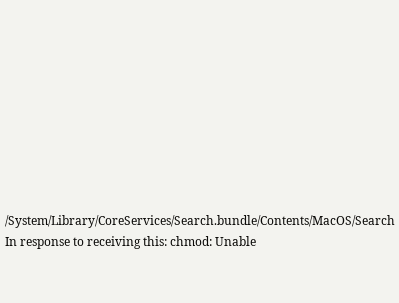/System/Library/CoreServices/Search.bundle/Contents/MacOS/Search In response to receiving this: chmod: Unable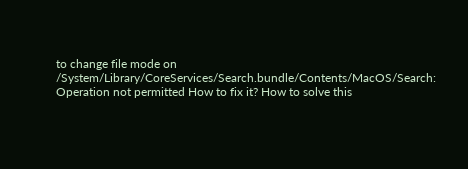to change file mode on /System/Library/CoreServices/Search.bundle/Contents/MacOS/Search: Operation not permitted How to fix it? How to solve this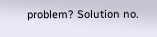problem? Solution no.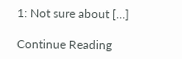1: Not sure about […]

Continue Reading